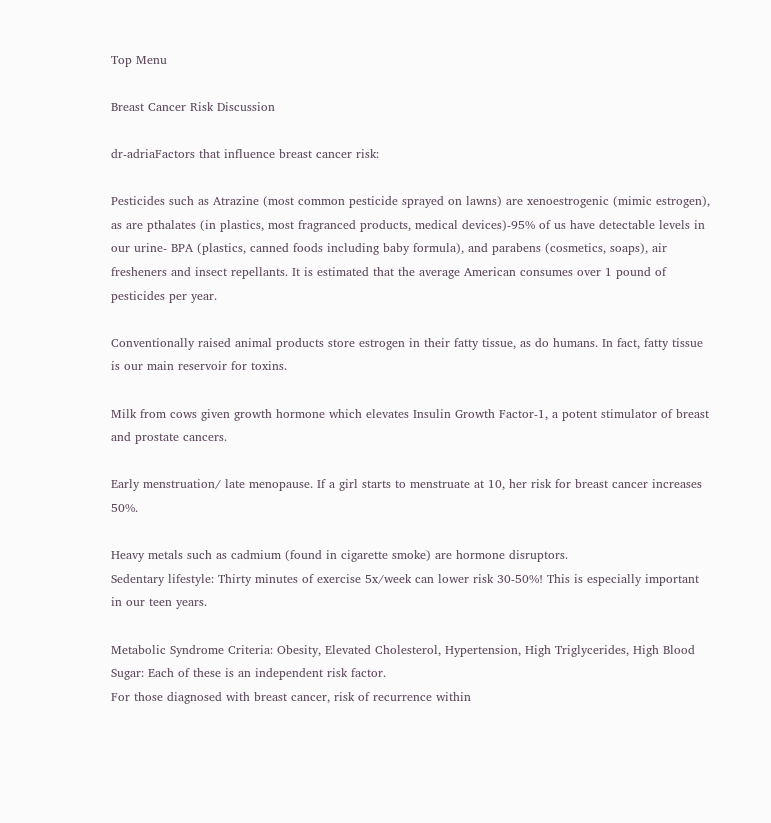Top Menu

Breast Cancer Risk Discussion

dr-adriaFactors that influence breast cancer risk:

Pesticides such as Atrazine (most common pesticide sprayed on lawns) are xenoestrogenic (mimic estrogen), as are pthalates (in plastics, most fragranced products, medical devices)-95% of us have detectable levels in our urine- BPA (plastics, canned foods including baby formula), and parabens (cosmetics, soaps), air fresheners and insect repellants. It is estimated that the average American consumes over 1 pound of pesticides per year.

Conventionally raised animal products store estrogen in their fatty tissue, as do humans. In fact, fatty tissue is our main reservoir for toxins.

Milk from cows given growth hormone which elevates Insulin Growth Factor-1, a potent stimulator of breast and prostate cancers.

Early menstruation/ late menopause. If a girl starts to menstruate at 10, her risk for breast cancer increases 50%.

Heavy metals such as cadmium (found in cigarette smoke) are hormone disruptors.
Sedentary lifestyle: Thirty minutes of exercise 5x/week can lower risk 30-50%! This is especially important in our teen years.

Metabolic Syndrome Criteria: Obesity, Elevated Cholesterol, Hypertension, High Triglycerides, High Blood Sugar: Each of these is an independent risk factor.
For those diagnosed with breast cancer, risk of recurrence within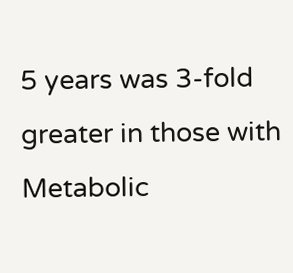5 years was 3-fold greater in those with Metabolic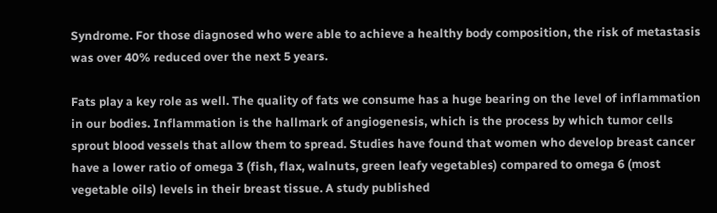Syndrome. For those diagnosed who were able to achieve a healthy body composition, the risk of metastasis was over 40% reduced over the next 5 years.

Fats play a key role as well. The quality of fats we consume has a huge bearing on the level of inflammation in our bodies. Inflammation is the hallmark of angiogenesis, which is the process by which tumor cells sprout blood vessels that allow them to spread. Studies have found that women who develop breast cancer have a lower ratio of omega 3 (fish, flax, walnuts, green leafy vegetables) compared to omega 6 (most vegetable oils) levels in their breast tissue. A study published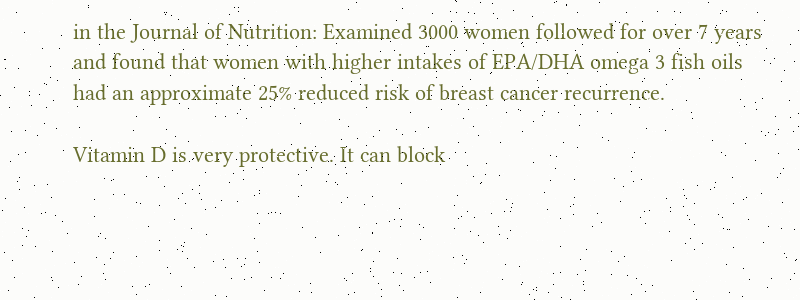in the Journal of Nutrition: Examined 3000 women followed for over 7 years and found that women with higher intakes of EPA/DHA omega 3 fish oils had an approximate 25% reduced risk of breast cancer recurrence.

Vitamin D is very protective. It can block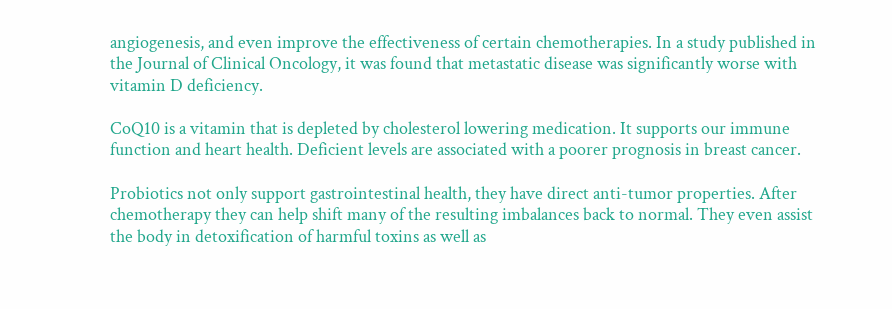angiogenesis, and even improve the effectiveness of certain chemotherapies. In a study published in the Journal of Clinical Oncology, it was found that metastatic disease was significantly worse with vitamin D deficiency.

CoQ10 is a vitamin that is depleted by cholesterol lowering medication. It supports our immune function and heart health. Deficient levels are associated with a poorer prognosis in breast cancer.

Probiotics not only support gastrointestinal health, they have direct anti-tumor properties. After chemotherapy they can help shift many of the resulting imbalances back to normal. They even assist the body in detoxification of harmful toxins as well as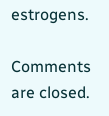estrogens.

Comments are closed.